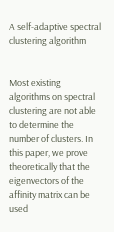A self-adaptive spectral clustering algorithm


Most existing algorithms on spectral clustering are not able to determine the number of clusters. In this paper, we prove theoretically that the eigenvectors of the affinity matrix can be used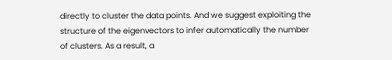directly to cluster the data points. And we suggest exploiting the structure of the eigenvectors to infer automatically the number of clusters. As a result, a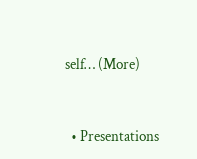self… (More)


  • Presentations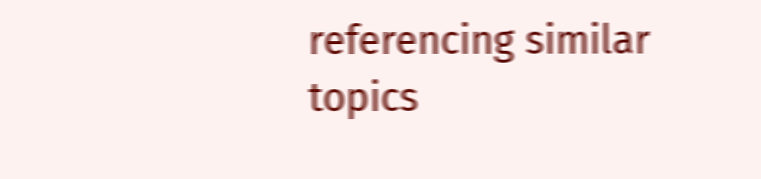referencing similar topics